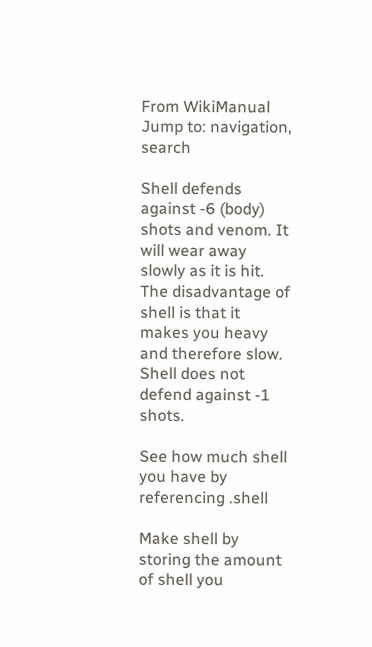From WikiManual
Jump to: navigation, search

Shell defends against -6 (body) shots and venom. It will wear away slowly as it is hit. The disadvantage of shell is that it makes you heavy and therefore slow. Shell does not defend against -1 shots.

See how much shell you have by referencing .shell

Make shell by storing the amount of shell you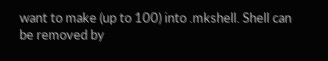want to make (up to 100) into .mkshell. Shell can be removed by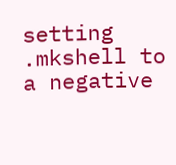setting .mkshell to a negative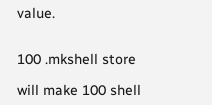value.


100 .mkshell store

will make 100 shell